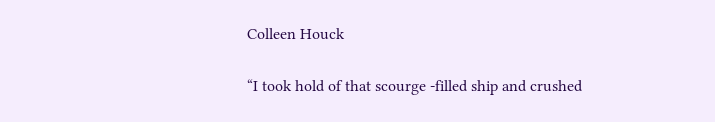Colleen Houck

“I took hold of that scourge -filled ship and crushed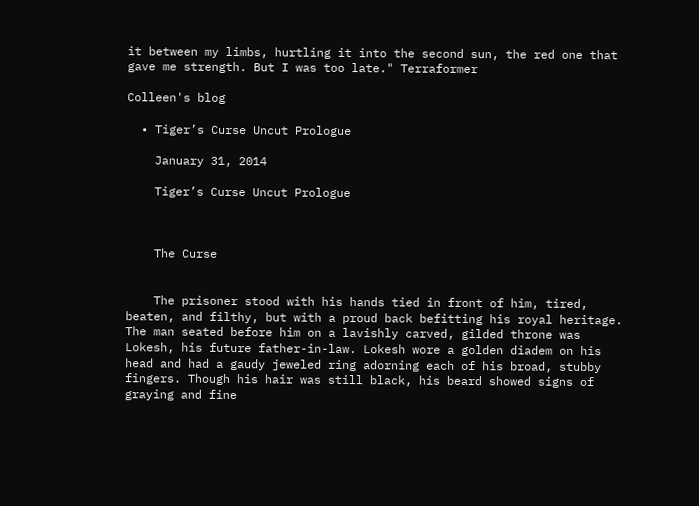it between my limbs, hurtling it into the second sun, the red one that gave me strength. But I was too late." Terraformer

Colleen's blog

  • Tiger’s Curse Uncut Prologue

    January 31, 2014

    Tiger’s Curse Uncut Prologue



    The Curse


    The prisoner stood with his hands tied in front of him, tired, beaten, and filthy, but with a proud back befitting his royal heritage. The man seated before him on a lavishly carved, gilded throne was Lokesh, his future father-in-law. Lokesh wore a golden diadem on his head and had a gaudy jeweled ring adorning each of his broad, stubby fingers. Though his hair was still black, his beard showed signs of graying and fine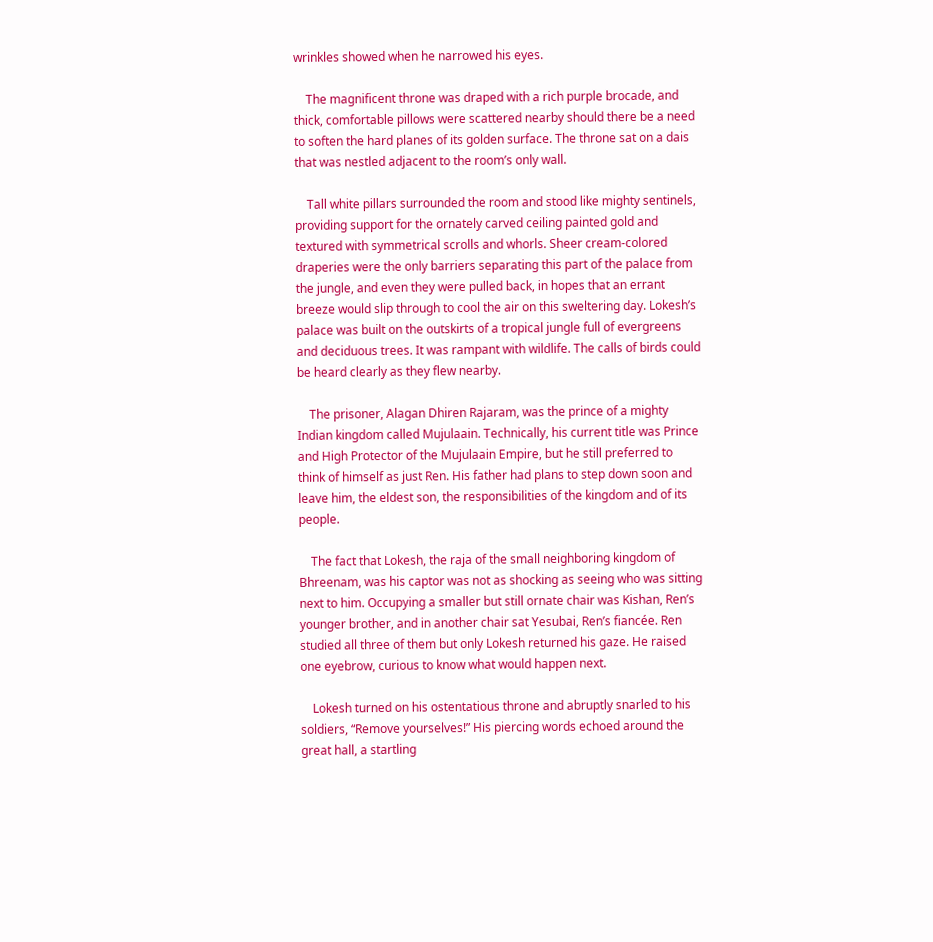wrinkles showed when he narrowed his eyes.

    The magnificent throne was draped with a rich purple brocade, and thick, comfortable pillows were scattered nearby should there be a need to soften the hard planes of its golden surface. The throne sat on a dais that was nestled adjacent to the room’s only wall.

    Tall white pillars surrounded the room and stood like mighty sentinels, providing support for the ornately carved ceiling painted gold and textured with symmetrical scrolls and whorls. Sheer cream-colored draperies were the only barriers separating this part of the palace from the jungle, and even they were pulled back, in hopes that an errant breeze would slip through to cool the air on this sweltering day. Lokesh’s palace was built on the outskirts of a tropical jungle full of evergreens and deciduous trees. It was rampant with wildlife. The calls of birds could be heard clearly as they flew nearby.

    The prisoner, Alagan Dhiren Rajaram, was the prince of a mighty Indian kingdom called Mujulaain. Technically, his current title was Prince and High Protector of the Mujulaain Empire, but he still preferred to think of himself as just Ren. His father had plans to step down soon and leave him, the eldest son, the responsibilities of the kingdom and of its people.

    The fact that Lokesh, the raja of the small neighboring kingdom of Bhreenam, was his captor was not as shocking as seeing who was sitting next to him. Occupying a smaller but still ornate chair was Kishan, Ren’s younger brother, and in another chair sat Yesubai, Ren’s fiancée. Ren studied all three of them but only Lokesh returned his gaze. He raised one eyebrow, curious to know what would happen next.

    Lokesh turned on his ostentatious throne and abruptly snarled to his soldiers, “Remove yourselves!” His piercing words echoed around the great hall, a startling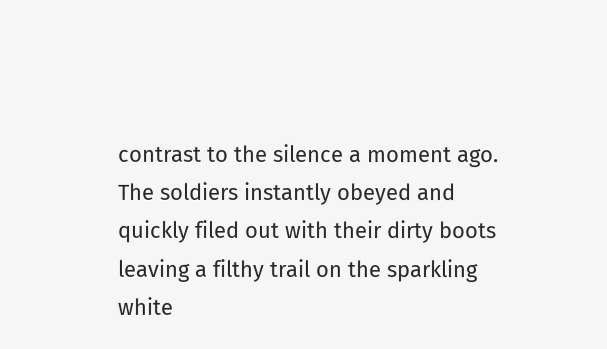contrast to the silence a moment ago. The soldiers instantly obeyed and quickly filed out with their dirty boots leaving a filthy trail on the sparkling white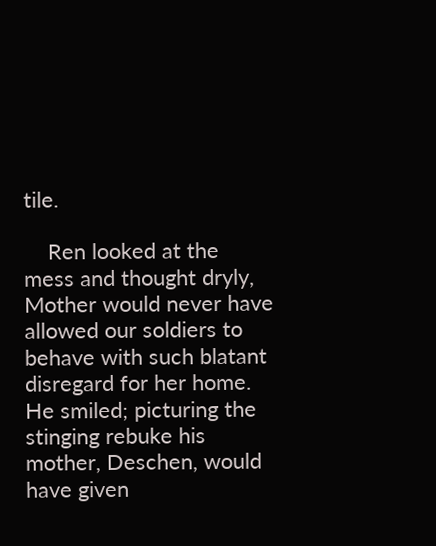tile.

    Ren looked at the mess and thought dryly, Mother would never have allowed our soldiers to behave with such blatant disregard for her home. He smiled; picturing the stinging rebuke his mother, Deschen, would have given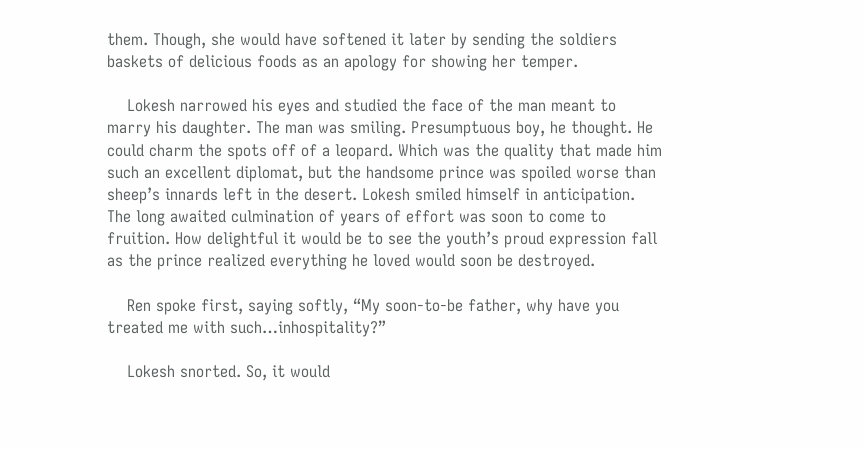them. Though, she would have softened it later by sending the soldiers baskets of delicious foods as an apology for showing her temper.

    Lokesh narrowed his eyes and studied the face of the man meant to marry his daughter. The man was smiling. Presumptuous boy, he thought. He could charm the spots off of a leopard. Which was the quality that made him such an excellent diplomat, but the handsome prince was spoiled worse than sheep’s innards left in the desert. Lokesh smiled himself in anticipation. The long awaited culmination of years of effort was soon to come to fruition. How delightful it would be to see the youth’s proud expression fall as the prince realized everything he loved would soon be destroyed.

    Ren spoke first, saying softly, “My soon-to-be father, why have you treated me with such…inhospitality?”

    Lokesh snorted. So, it would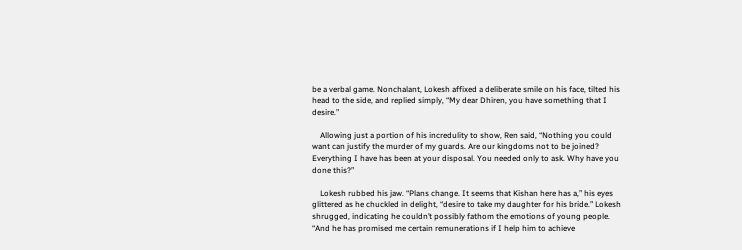be a verbal game. Nonchalant, Lokesh affixed a deliberate smile on his face, tilted his head to the side, and replied simply, “My dear Dhiren, you have something that I desire.”

    Allowing just a portion of his incredulity to show, Ren said, “Nothing you could want can justify the murder of my guards. Are our kingdoms not to be joined? Everything I have has been at your disposal. You needed only to ask. Why have you done this?”

    Lokesh rubbed his jaw. “Plans change. It seems that Kishan here has a,” his eyes glittered as he chuckled in delight, “desire to take my daughter for his bride.” Lokesh shrugged, indicating he couldn’t possibly fathom the emotions of young people.  “And he has promised me certain remunerations if I help him to achieve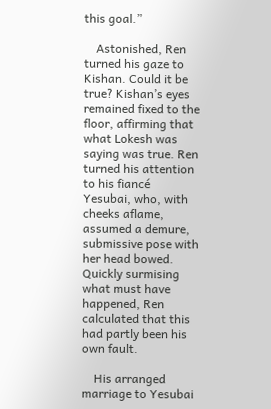this goal.”

    Astonished, Ren turned his gaze to Kishan. Could it be true? Kishan’s eyes remained fixed to the floor, affirming that what Lokesh was saying was true. Ren turned his attention to his fiancé Yesubai, who, with cheeks aflame, assumed a demure, submissive pose with her head bowed. Quickly surmising what must have happened, Ren calculated that this had partly been his own fault.

    His arranged marriage to Yesubai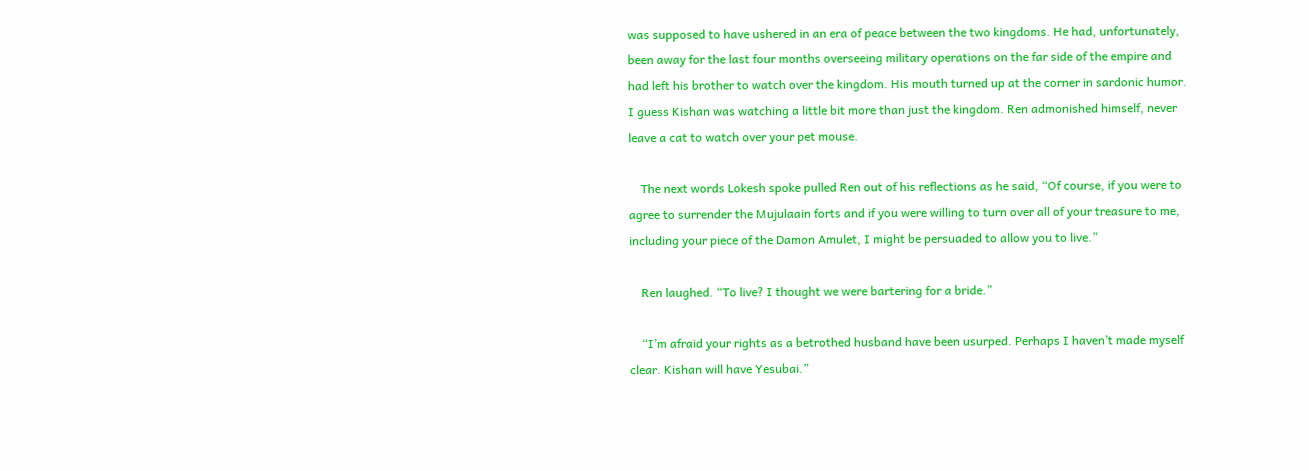was supposed to have ushered in an era of peace between the two kingdoms. He had, unfortunately, been away for the last four months overseeing military operations on the far side of the empire and had left his brother to watch over the kingdom. His mouth turned up at the corner in sardonic humor. I guess Kishan was watching a little bit more than just the kingdom. Ren admonished himself, never leave a cat to watch over your pet mouse.

    The next words Lokesh spoke pulled Ren out of his reflections as he said, “Of course, if you were to agree to surrender the Mujulaain forts and if you were willing to turn over all of your treasure to me, including your piece of the Damon Amulet, I might be persuaded to allow you to live.”

    Ren laughed. “To live? I thought we were bartering for a bride.”

    “I’m afraid your rights as a betrothed husband have been usurped. Perhaps I haven’t made myself clear. Kishan will have Yesubai.”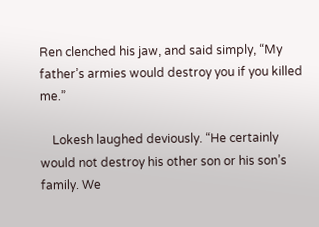Ren clenched his jaw, and said simply, “My father’s armies would destroy you if you killed me.”

    Lokesh laughed deviously. “He certainly would not destroy his other son or his son’s family. We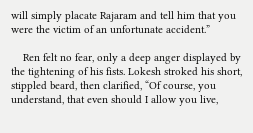will simply placate Rajaram and tell him that you were the victim of an unfortunate accident.”

    Ren felt no fear, only a deep anger displayed by the tightening of his fists. Lokesh stroked his short, stippled beard, then clarified, “Of course, you understand, that even should I allow you live,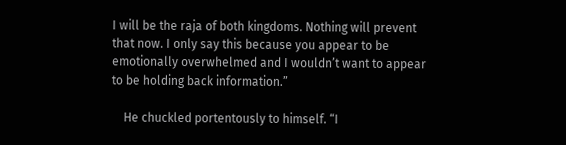I will be the raja of both kingdoms. Nothing will prevent that now. I only say this because you appear to be emotionally overwhelmed and I wouldn’t want to appear to be holding back information.”

    He chuckled portentously to himself. “I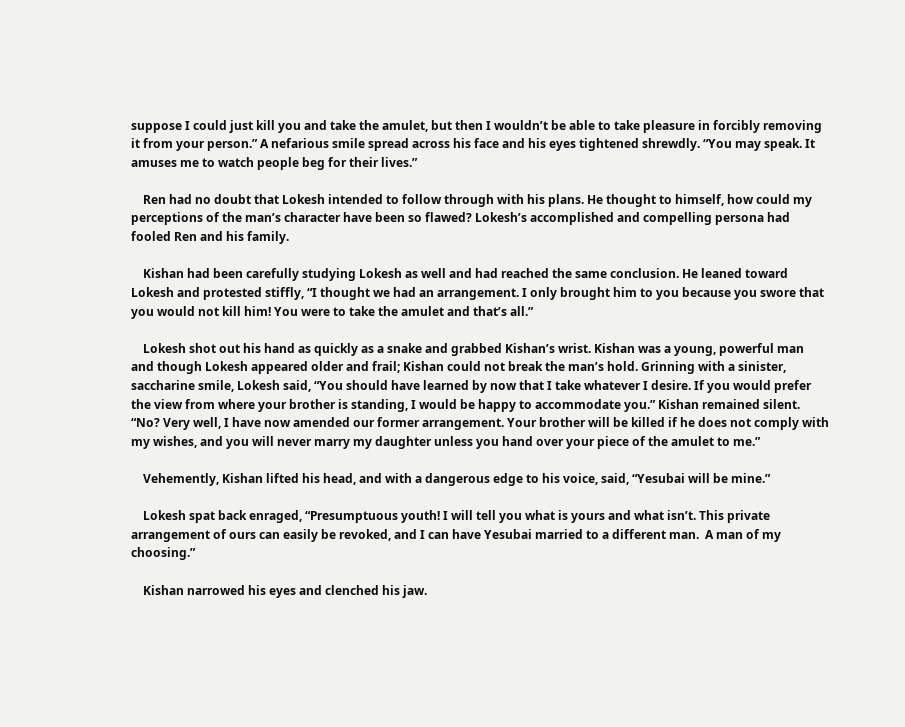suppose I could just kill you and take the amulet, but then I wouldn’t be able to take pleasure in forcibly removing it from your person.” A nefarious smile spread across his face and his eyes tightened shrewdly. “You may speak. It amuses me to watch people beg for their lives.”

    Ren had no doubt that Lokesh intended to follow through with his plans. He thought to himself, how could my perceptions of the man’s character have been so flawed? Lokesh’s accomplished and compelling persona had fooled Ren and his family.

    Kishan had been carefully studying Lokesh as well and had reached the same conclusion. He leaned toward Lokesh and protested stiffly, “I thought we had an arrangement. I only brought him to you because you swore that you would not kill him! You were to take the amulet and that’s all.”

    Lokesh shot out his hand as quickly as a snake and grabbed Kishan’s wrist. Kishan was a young, powerful man and though Lokesh appeared older and frail; Kishan could not break the man’s hold. Grinning with a sinister, saccharine smile, Lokesh said, “You should have learned by now that I take whatever I desire. If you would prefer the view from where your brother is standing, I would be happy to accommodate you.” Kishan remained silent. “No? Very well, I have now amended our former arrangement. Your brother will be killed if he does not comply with my wishes, and you will never marry my daughter unless you hand over your piece of the amulet to me.”

    Vehemently, Kishan lifted his head, and with a dangerous edge to his voice, said, “Yesubai will be mine.”

    Lokesh spat back enraged, “Presumptuous youth! I will tell you what is yours and what isn’t. This private arrangement of ours can easily be revoked, and I can have Yesubai married to a different man.  A man of my choosing.”

    Kishan narrowed his eyes and clenched his jaw.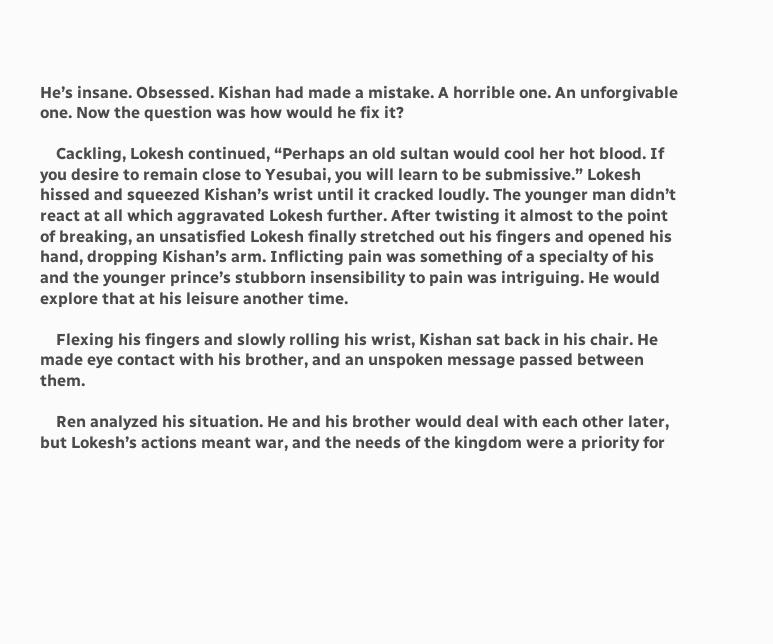He’s insane. Obsessed. Kishan had made a mistake. A horrible one. An unforgivable one. Now the question was how would he fix it?

    Cackling, Lokesh continued, “Perhaps an old sultan would cool her hot blood. If you desire to remain close to Yesubai, you will learn to be submissive.” Lokesh hissed and squeezed Kishan’s wrist until it cracked loudly. The younger man didn’t react at all which aggravated Lokesh further. After twisting it almost to the point of breaking, an unsatisfied Lokesh finally stretched out his fingers and opened his hand, dropping Kishan’s arm. Inflicting pain was something of a specialty of his and the younger prince’s stubborn insensibility to pain was intriguing. He would explore that at his leisure another time.

    Flexing his fingers and slowly rolling his wrist, Kishan sat back in his chair. He made eye contact with his brother, and an unspoken message passed between them.

    Ren analyzed his situation. He and his brother would deal with each other later, but Lokesh’s actions meant war, and the needs of the kingdom were a priority for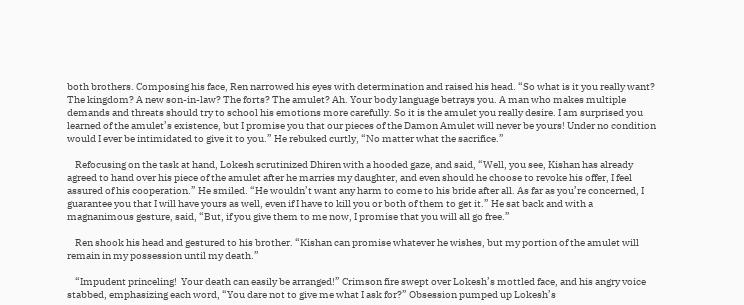both brothers. Composing his face, Ren narrowed his eyes with determination and raised his head. “So what is it you really want? The kingdom? A new son-in-law? The forts? The amulet? Ah. Your body language betrays you. A man who makes multiple demands and threats should try to school his emotions more carefully. So it is the amulet you really desire. I am surprised you learned of the amulet’s existence, but I promise you that our pieces of the Damon Amulet will never be yours! Under no condition would I ever be intimidated to give it to you.” He rebuked curtly, “No matter what the sacrifice.”

    Refocusing on the task at hand, Lokesh scrutinized Dhiren with a hooded gaze, and said, “Well, you see, Kishan has already agreed to hand over his piece of the amulet after he marries my daughter, and even should he choose to revoke his offer, I feel assured of his cooperation.” He smiled. “He wouldn’t want any harm to come to his bride after all. As far as you’re concerned, I guarantee you that I will have yours as well, even if I have to kill you or both of them to get it.” He sat back and with a magnanimous gesture, said, “But, if you give them to me now, I promise that you will all go free.”

    Ren shook his head and gestured to his brother. “Kishan can promise whatever he wishes, but my portion of the amulet will remain in my possession until my death.”

    “Impudent princeling!  Your death can easily be arranged!” Crimson fire swept over Lokesh’s mottled face, and his angry voice stabbed, emphasizing each word, “You dare not to give me what I ask for?” Obsession pumped up Lokesh’s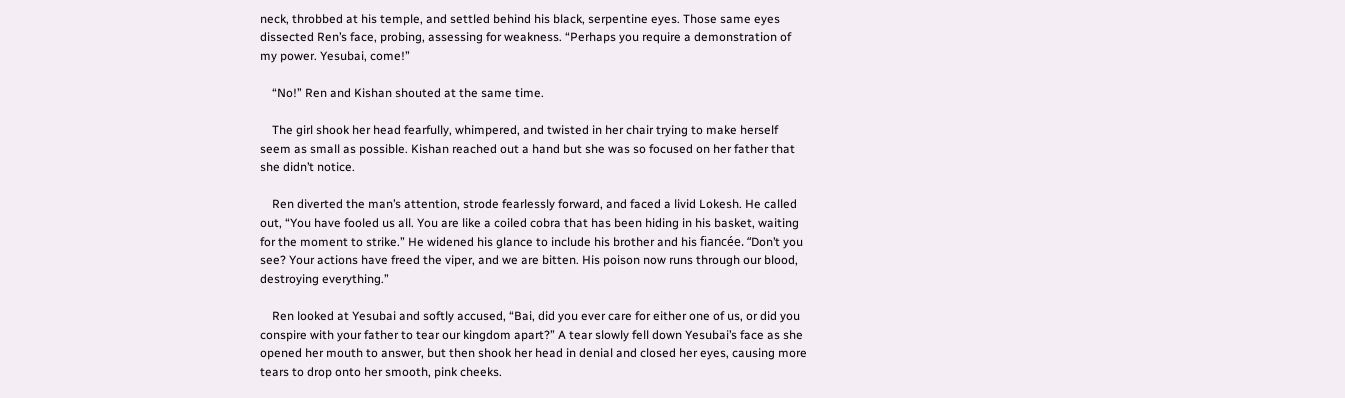neck, throbbed at his temple, and settled behind his black, serpentine eyes. Those same eyes dissected Ren’s face, probing, assessing for weakness. “Perhaps you require a demonstration of my power. Yesubai, come!”

    “No!” Ren and Kishan shouted at the same time.

    The girl shook her head fearfully, whimpered, and twisted in her chair trying to make herself seem as small as possible. Kishan reached out a hand but she was so focused on her father that she didn’t notice.

    Ren diverted the man’s attention, strode fearlessly forward, and faced a livid Lokesh. He called out, “You have fooled us all. You are like a coiled cobra that has been hiding in his basket, waiting for the moment to strike.” He widened his glance to include his brother and his fiancée. “Don’t you see? Your actions have freed the viper, and we are bitten. His poison now runs through our blood, destroying everything.”

    Ren looked at Yesubai and softly accused, “Bai, did you ever care for either one of us, or did you conspire with your father to tear our kingdom apart?” A tear slowly fell down Yesubai’s face as she opened her mouth to answer, but then shook her head in denial and closed her eyes, causing more tears to drop onto her smooth, pink cheeks.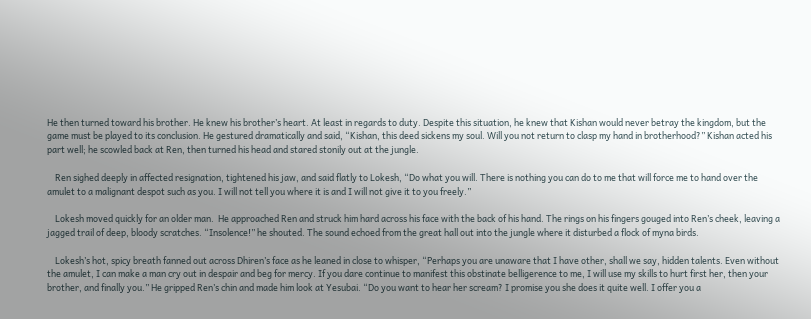He then turned toward his brother. He knew his brother’s heart. At least in regards to duty. Despite this situation, he knew that Kishan would never betray the kingdom, but the game must be played to its conclusion. He gestured dramatically and said, “Kishan, this deed sickens my soul. Will you not return to clasp my hand in brotherhood?” Kishan acted his part well; he scowled back at Ren, then turned his head and stared stonily out at the jungle.

    Ren sighed deeply in affected resignation, tightened his jaw, and said flatly to Lokesh, “Do what you will. There is nothing you can do to me that will force me to hand over the amulet to a malignant despot such as you. I will not tell you where it is and I will not give it to you freely.”

    Lokesh moved quickly for an older man.  He approached Ren and struck him hard across his face with the back of his hand. The rings on his fingers gouged into Ren’s cheek, leaving a jagged trail of deep, bloody scratches. “Insolence!” he shouted. The sound echoed from the great hall out into the jungle where it disturbed a flock of myna birds.

    Lokesh’s hot, spicy breath fanned out across Dhiren’s face as he leaned in close to whisper, “Perhaps you are unaware that I have other, shall we say, hidden talents. Even without the amulet, I can make a man cry out in despair and beg for mercy. If you dare continue to manifest this obstinate belligerence to me, I will use my skills to hurt first her, then your brother, and finally you.” He gripped Ren’s chin and made him look at Yesubai. “Do you want to hear her scream? I promise you she does it quite well. I offer you a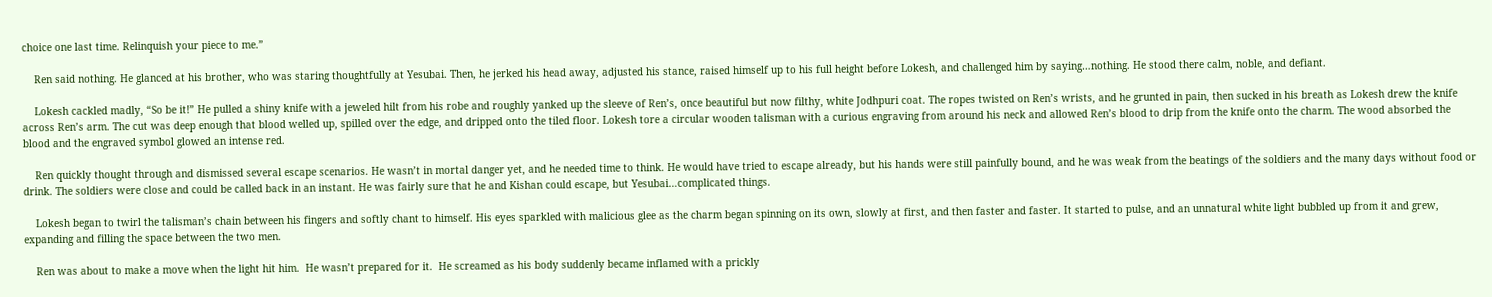choice one last time. Relinquish your piece to me.”

    Ren said nothing. He glanced at his brother, who was staring thoughtfully at Yesubai. Then, he jerked his head away, adjusted his stance, raised himself up to his full height before Lokesh, and challenged him by saying…nothing. He stood there calm, noble, and defiant.

    Lokesh cackled madly, “So be it!” He pulled a shiny knife with a jeweled hilt from his robe and roughly yanked up the sleeve of Ren’s, once beautiful but now filthy, white Jodhpuri coat. The ropes twisted on Ren’s wrists, and he grunted in pain, then sucked in his breath as Lokesh drew the knife across Ren’s arm. The cut was deep enough that blood welled up, spilled over the edge, and dripped onto the tiled floor. Lokesh tore a circular wooden talisman with a curious engraving from around his neck and allowed Ren’s blood to drip from the knife onto the charm. The wood absorbed the blood and the engraved symbol glowed an intense red.

    Ren quickly thought through and dismissed several escape scenarios. He wasn’t in mortal danger yet, and he needed time to think. He would have tried to escape already, but his hands were still painfully bound, and he was weak from the beatings of the soldiers and the many days without food or drink. The soldiers were close and could be called back in an instant. He was fairly sure that he and Kishan could escape, but Yesubai…complicated things.

    Lokesh began to twirl the talisman’s chain between his fingers and softly chant to himself. His eyes sparkled with malicious glee as the charm began spinning on its own, slowly at first, and then faster and faster. It started to pulse, and an unnatural white light bubbled up from it and grew, expanding and filling the space between the two men.

    Ren was about to make a move when the light hit him.  He wasn’t prepared for it.  He screamed as his body suddenly became inflamed with a prickly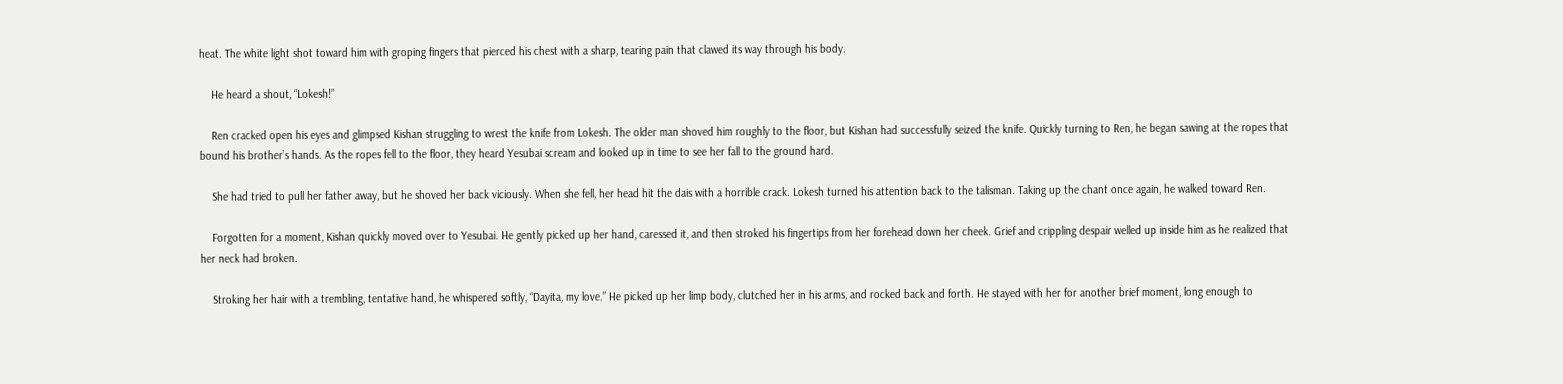heat. The white light shot toward him with groping fingers that pierced his chest with a sharp, tearing pain that clawed its way through his body.

    He heard a shout, “Lokesh!”

    Ren cracked open his eyes and glimpsed Kishan struggling to wrest the knife from Lokesh. The older man shoved him roughly to the floor, but Kishan had successfully seized the knife. Quickly turning to Ren, he began sawing at the ropes that bound his brother’s hands. As the ropes fell to the floor, they heard Yesubai scream and looked up in time to see her fall to the ground hard.

    She had tried to pull her father away, but he shoved her back viciously. When she fell, her head hit the dais with a horrible crack. Lokesh turned his attention back to the talisman. Taking up the chant once again, he walked toward Ren.

    Forgotten for a moment, Kishan quickly moved over to Yesubai. He gently picked up her hand, caressed it, and then stroked his fingertips from her forehead down her cheek. Grief and crippling despair welled up inside him as he realized that her neck had broken.

    Stroking her hair with a trembling, tentative hand, he whispered softly, “Dayita, my love.” He picked up her limp body, clutched her in his arms, and rocked back and forth. He stayed with her for another brief moment, long enough to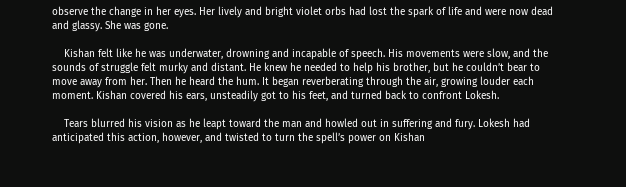observe the change in her eyes. Her lively and bright violet orbs had lost the spark of life and were now dead and glassy. She was gone.

    Kishan felt like he was underwater, drowning and incapable of speech. His movements were slow, and the sounds of struggle felt murky and distant. He knew he needed to help his brother, but he couldn’t bear to move away from her. Then he heard the hum. It began reverberating through the air, growing louder each moment. Kishan covered his ears, unsteadily got to his feet, and turned back to confront Lokesh.

    Tears blurred his vision as he leapt toward the man and howled out in suffering and fury. Lokesh had anticipated this action, however, and twisted to turn the spell’s power on Kishan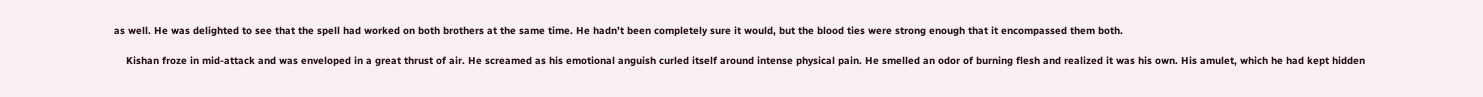as well. He was delighted to see that the spell had worked on both brothers at the same time. He hadn’t been completely sure it would, but the blood ties were strong enough that it encompassed them both.

    Kishan froze in mid-attack and was enveloped in a great thrust of air. He screamed as his emotional anguish curled itself around intense physical pain. He smelled an odor of burning flesh and realized it was his own. His amulet, which he had kept hidden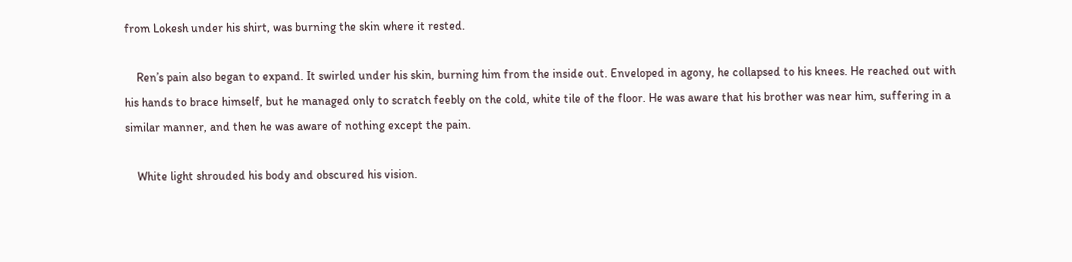from Lokesh under his shirt, was burning the skin where it rested.

    Ren’s pain also began to expand. It swirled under his skin, burning him from the inside out. Enveloped in agony, he collapsed to his knees. He reached out with his hands to brace himself, but he managed only to scratch feebly on the cold, white tile of the floor. He was aware that his brother was near him, suffering in a similar manner, and then he was aware of nothing except the pain.

    White light shrouded his body and obscured his vision.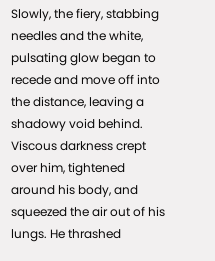Slowly, the fiery, stabbing needles and the white, pulsating glow began to recede and move off into the distance, leaving a shadowy void behind. Viscous darkness crept over him, tightened around his body, and squeezed the air out of his lungs. He thrashed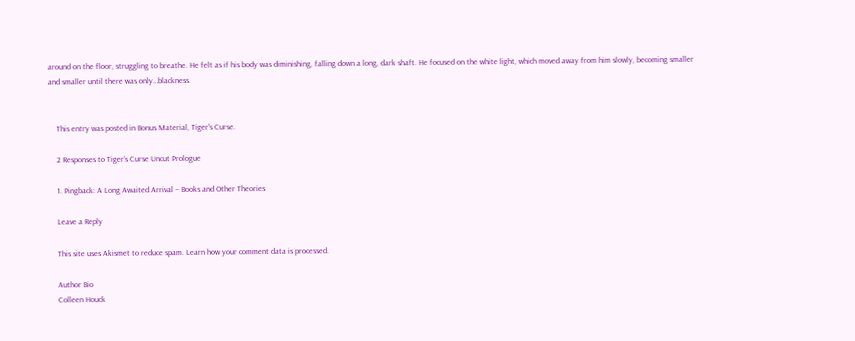around on the floor, struggling to breathe. He felt as if his body was diminishing, falling down a long, dark shaft. He focused on the white light, which moved away from him slowly, becoming smaller and smaller until there was only…blackness.


    This entry was posted in Bonus Material, Tiger's Curse.

    2 Responses to Tiger’s Curse Uncut Prologue

    1. Pingback: A Long Awaited Arrival – Books and Other Theories

    Leave a Reply

    This site uses Akismet to reduce spam. Learn how your comment data is processed.

    Author Bio
    Colleen Houck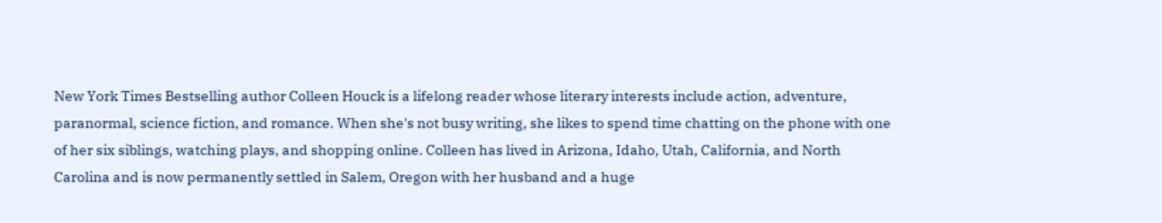New York Times Bestselling author Colleen Houck is a lifelong reader whose literary interests include action, adventure, paranormal, science fiction, and romance. When she's not busy writing, she likes to spend time chatting on the phone with one of her six siblings, watching plays, and shopping online. Colleen has lived in Arizona, Idaho, Utah, California, and North Carolina and is now permanently settled in Salem, Oregon with her husband and a huge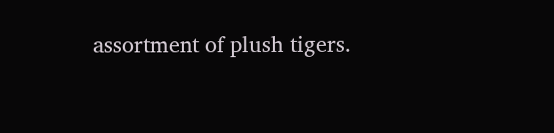assortment of plush tigers.